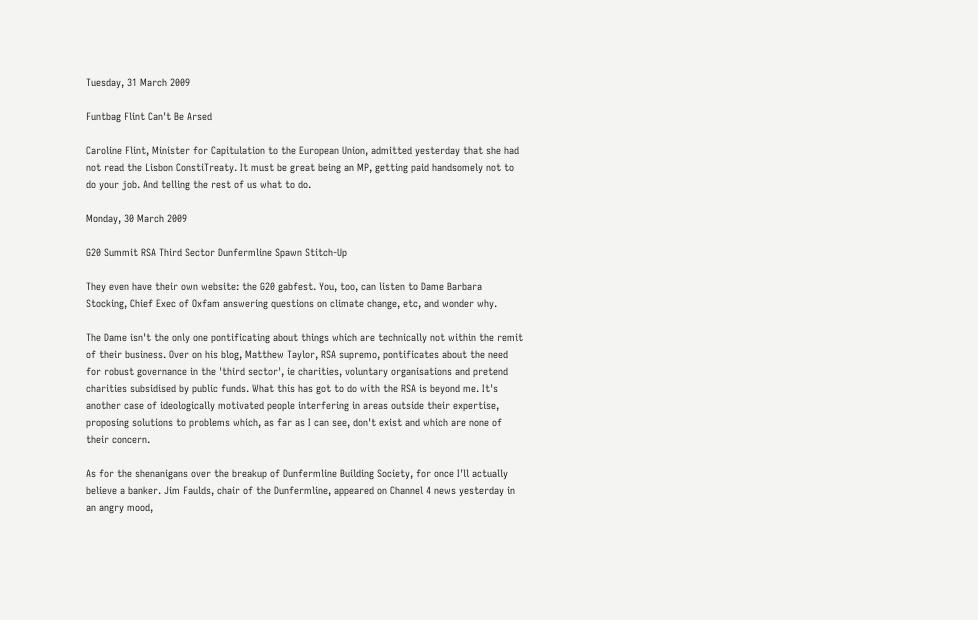Tuesday, 31 March 2009

Funtbag Flint Can't Be Arsed

Caroline Flint, Minister for Capitulation to the European Union, admitted yesterday that she had not read the Lisbon ConstiTreaty. It must be great being an MP, getting paid handsomely not to do your job. And telling the rest of us what to do.

Monday, 30 March 2009

G20 Summit RSA Third Sector Dunfermline Spawn Stitch-Up

They even have their own website: the G20 gabfest. You, too, can listen to Dame Barbara Stocking, Chief Exec of Oxfam answering questions on climate change, etc, and wonder why.

The Dame isn't the only one pontificating about things which are technically not within the remit of their business. Over on his blog, Matthew Taylor, RSA supremo, pontificates about the need for robust governance in the 'third sector', ie charities, voluntary organisations and pretend charities subsidised by public funds. What this has got to do with the RSA is beyond me. It's another case of ideologically motivated people interfering in areas outside their expertise, proposing solutions to problems which, as far as I can see, don't exist and which are none of their concern.

As for the shenanigans over the breakup of Dunfermline Building Society, for once I'll actually believe a banker. Jim Faulds, chair of the Dunfermline, appeared on Channel 4 news yesterday in an angry mood,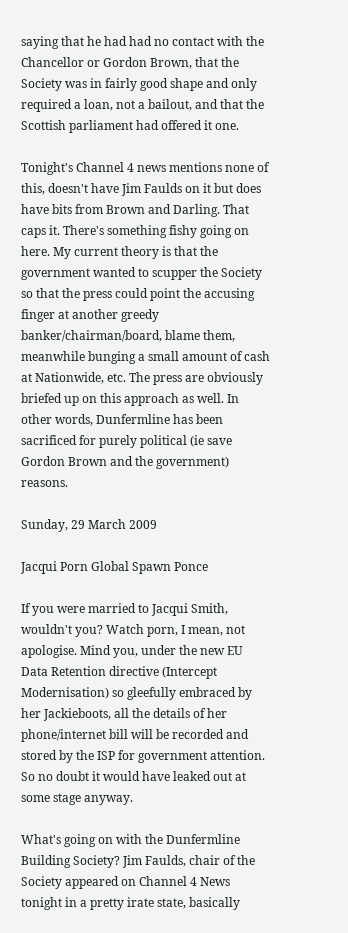saying that he had had no contact with the Chancellor or Gordon Brown, that the Society was in fairly good shape and only required a loan, not a bailout, and that the Scottish parliament had offered it one.

Tonight's Channel 4 news mentions none of this, doesn't have Jim Faulds on it but does have bits from Brown and Darling. That caps it. There's something fishy going on here. My current theory is that the government wanted to scupper the Society so that the press could point the accusing finger at another greedy banker/chairman/board, blame them, meanwhile bunging a small amount of cash at Nationwide, etc. The press are obviously briefed up on this approach as well. In other words, Dunfermline has been sacrificed for purely political (ie save Gordon Brown and the government) reasons.

Sunday, 29 March 2009

Jacqui Porn Global Spawn Ponce

If you were married to Jacqui Smith, wouldn't you? Watch porn, I mean, not apologise. Mind you, under the new EU Data Retention directive (Intercept Modernisation) so gleefully embraced by her Jackieboots, all the details of her phone/internet bill will be recorded and stored by the ISP for government attention. So no doubt it would have leaked out at some stage anyway.

What's going on with the Dunfermline Building Society? Jim Faulds, chair of the Society appeared on Channel 4 News tonight in a pretty irate state, basically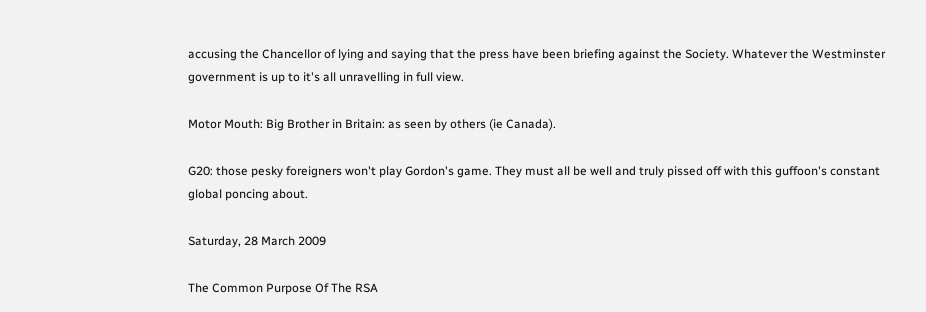accusing the Chancellor of lying and saying that the press have been briefing against the Society. Whatever the Westminster government is up to it's all unravelling in full view.

Motor Mouth: Big Brother in Britain: as seen by others (ie Canada).

G20: those pesky foreigners won't play Gordon's game. They must all be well and truly pissed off with this guffoon's constant global poncing about.

Saturday, 28 March 2009

The Common Purpose Of The RSA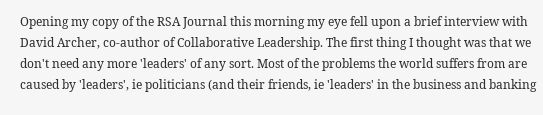Opening my copy of the RSA Journal this morning my eye fell upon a brief interview with David Archer, co-author of Collaborative Leadership. The first thing I thought was that we don't need any more 'leaders' of any sort. Most of the problems the world suffers from are caused by 'leaders', ie politicians (and their friends, ie 'leaders' in the business and banking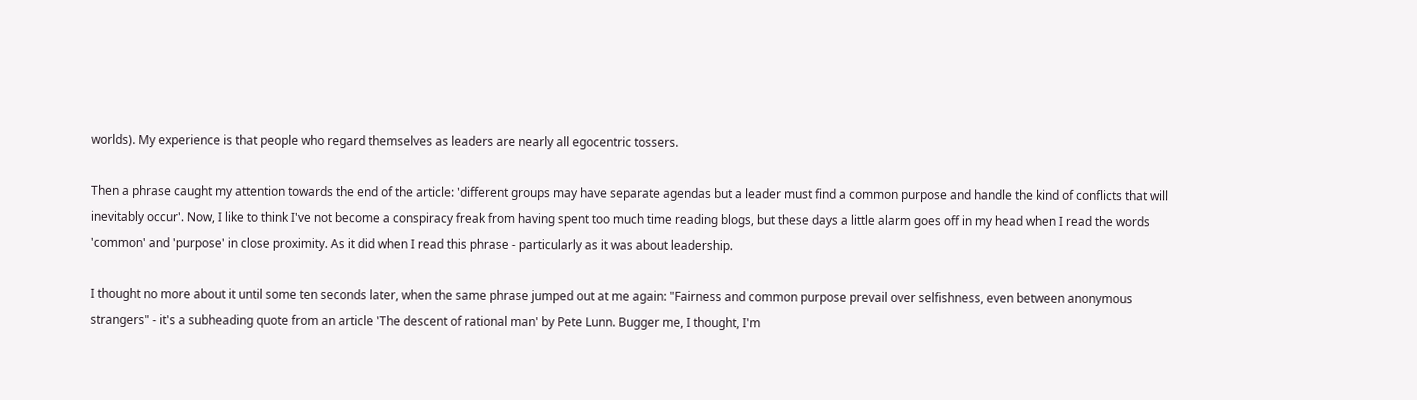worlds). My experience is that people who regard themselves as leaders are nearly all egocentric tossers.

Then a phrase caught my attention towards the end of the article: 'different groups may have separate agendas but a leader must find a common purpose and handle the kind of conflicts that will inevitably occur'. Now, I like to think I've not become a conspiracy freak from having spent too much time reading blogs, but these days a little alarm goes off in my head when I read the words 'common' and 'purpose' in close proximity. As it did when I read this phrase - particularly as it was about leadership.

I thought no more about it until some ten seconds later, when the same phrase jumped out at me again: "Fairness and common purpose prevail over selfishness, even between anonymous strangers" - it's a subheading quote from an article 'The descent of rational man' by Pete Lunn. Bugger me, I thought, I'm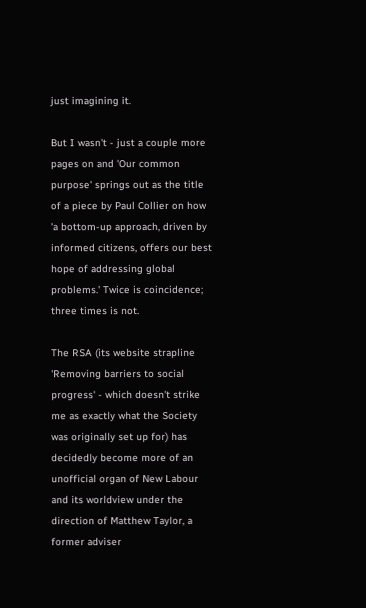just imagining it.

But I wasn't - just a couple more pages on and 'Our common purpose' springs out as the title of a piece by Paul Collier on how 'a bottom-up approach, driven by informed citizens, offers our best hope of addressing global problems.' Twice is coincidence; three times is not.

The RSA (its website strapline 'Removing barriers to social progress' - which doesn't strike me as exactly what the Society was originally set up for) has decidedly become more of an unofficial organ of New Labour and its worldview under the direction of Matthew Taylor, a former adviser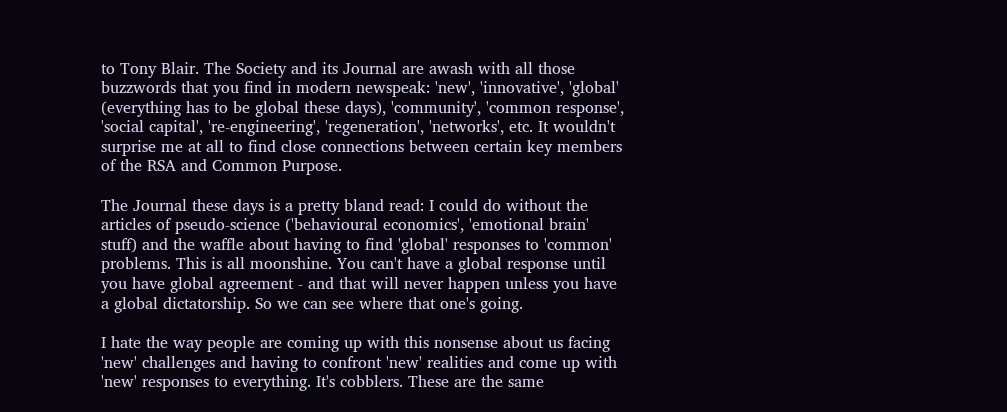to Tony Blair. The Society and its Journal are awash with all those buzzwords that you find in modern newspeak: 'new', 'innovative', 'global' (everything has to be global these days), 'community', 'common response', 'social capital', 're-engineering', 'regeneration', 'networks', etc. It wouldn't surprise me at all to find close connections between certain key members of the RSA and Common Purpose.

The Journal these days is a pretty bland read: I could do without the articles of pseudo-science ('behavioural economics', 'emotional brain' stuff) and the waffle about having to find 'global' responses to 'common' problems. This is all moonshine. You can't have a global response until you have global agreement - and that will never happen unless you have a global dictatorship. So we can see where that one's going.

I hate the way people are coming up with this nonsense about us facing 'new' challenges and having to confront 'new' realities and come up with 'new' responses to everything. It's cobblers. These are the same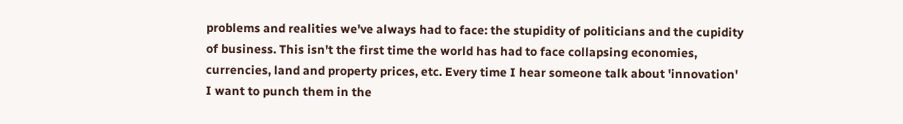problems and realities we've always had to face: the stupidity of politicians and the cupidity of business. This isn't the first time the world has had to face collapsing economies, currencies, land and property prices, etc. Every time I hear someone talk about 'innovation' I want to punch them in the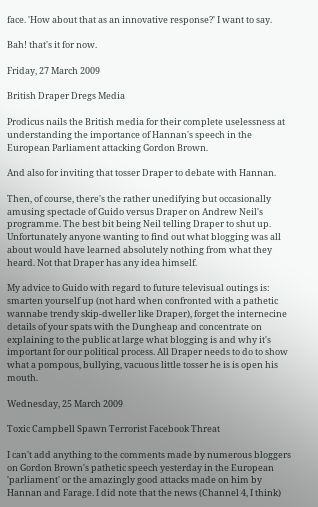face. 'How about that as an innovative response?' I want to say.

Bah! that's it for now.

Friday, 27 March 2009

British Draper Dregs Media

Prodicus nails the British media for their complete uselessness at understanding the importance of Hannan's speech in the European Parliament attacking Gordon Brown.

And also for inviting that tosser Draper to debate with Hannan.

Then, of course, there's the rather unedifying but occasionally amusing spectacle of Guido versus Draper on Andrew Neil's programme. The best bit being Neil telling Draper to shut up. Unfortunately anyone wanting to find out what blogging was all about would have learned absolutely nothing from what they heard. Not that Draper has any idea himself.

My advice to Guido with regard to future televisual outings is: smarten yourself up (not hard when confronted with a pathetic wannabe trendy skip-dweller like Draper), forget the internecine details of your spats with the Dungheap and concentrate on explaining to the public at large what blogging is and why it's important for our political process. All Draper needs to do to show what a pompous, bullying, vacuous little tosser he is is open his mouth.

Wednesday, 25 March 2009

Toxic Campbell Spawn Terrorist Facebook Threat

I can't add anything to the comments made by numerous bloggers on Gordon Brown's pathetic speech yesterday in the European 'parliament' or the amazingly good attacks made on him by Hannan and Farage. I did note that the news (Channel 4, I think)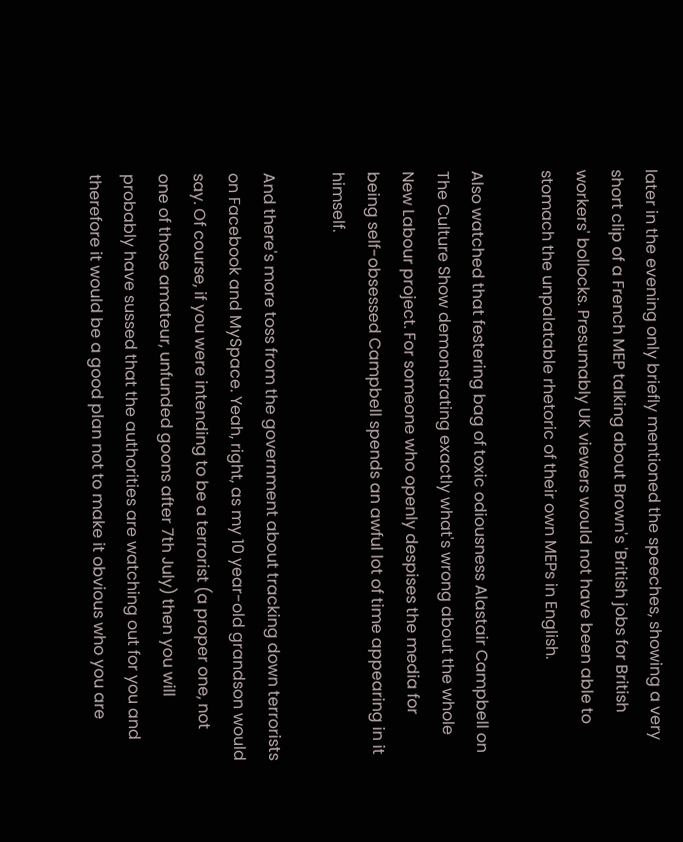later in the evening only briefly mentioned the speeches, showing a very short clip of a French MEP talking about Brown's 'British jobs for British workers' bollocks. Presumably UK viewers would not have been able to stomach the unpalatable rhetoric of their own MEPs in English.

Also watched that festering bag of toxic odiousness Alastair Campbell on The Culture Show demonstrating exactly what's wrong about the whole New Labour project. For someone who openly despises the media for being self-obsessed Campbell spends an awful lot of time appearing in it himself.

And there's more toss from the government about tracking down terrorists on Facebook and MySpace. Yeah, right, as my 10 year-old grandson would say. Of course, if you were intending to be a terrorist (a proper one, not one of those amateur, unfunded goons after 7th July) then you will probably have sussed that the authorities are watching out for you and therefore it would be a good plan not to make it obvious who you are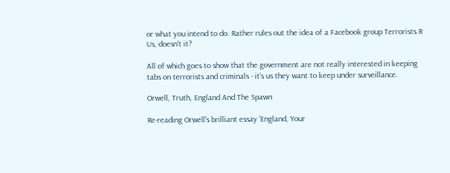or what you intend to do. Rather rules out the idea of a Facebook group Terrorists R Us, doesn't it?

All of which goes to show that the government are not really interested in keeping tabs on terrorists and criminals - it's us they want to keep under surveillance.

Orwell, Truth, England And The Spawn

Re-reading Orwell's brilliant essay 'England, Your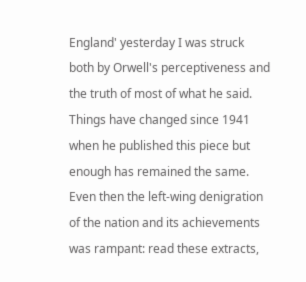England' yesterday I was struck both by Orwell's perceptiveness and the truth of most of what he said. Things have changed since 1941 when he published this piece but enough has remained the same. Even then the left-wing denigration of the nation and its achievements was rampant: read these extracts,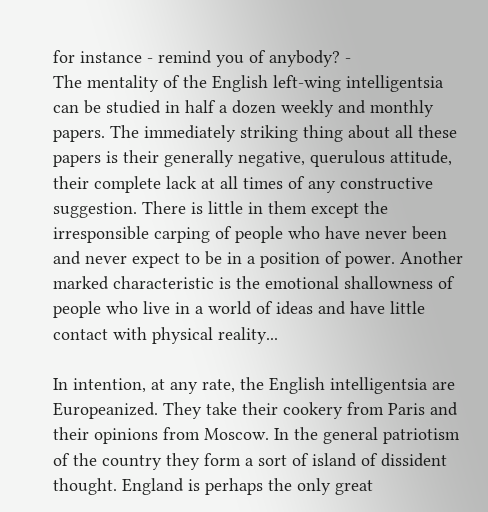for instance - remind you of anybody? -
The mentality of the English left-wing intelligentsia can be studied in half a dozen weekly and monthly papers. The immediately striking thing about all these papers is their generally negative, querulous attitude, their complete lack at all times of any constructive suggestion. There is little in them except the irresponsible carping of people who have never been and never expect to be in a position of power. Another marked characteristic is the emotional shallowness of people who live in a world of ideas and have little contact with physical reality...

In intention, at any rate, the English intelligentsia are Europeanized. They take their cookery from Paris and their opinions from Moscow. In the general patriotism of the country they form a sort of island of dissident thought. England is perhaps the only great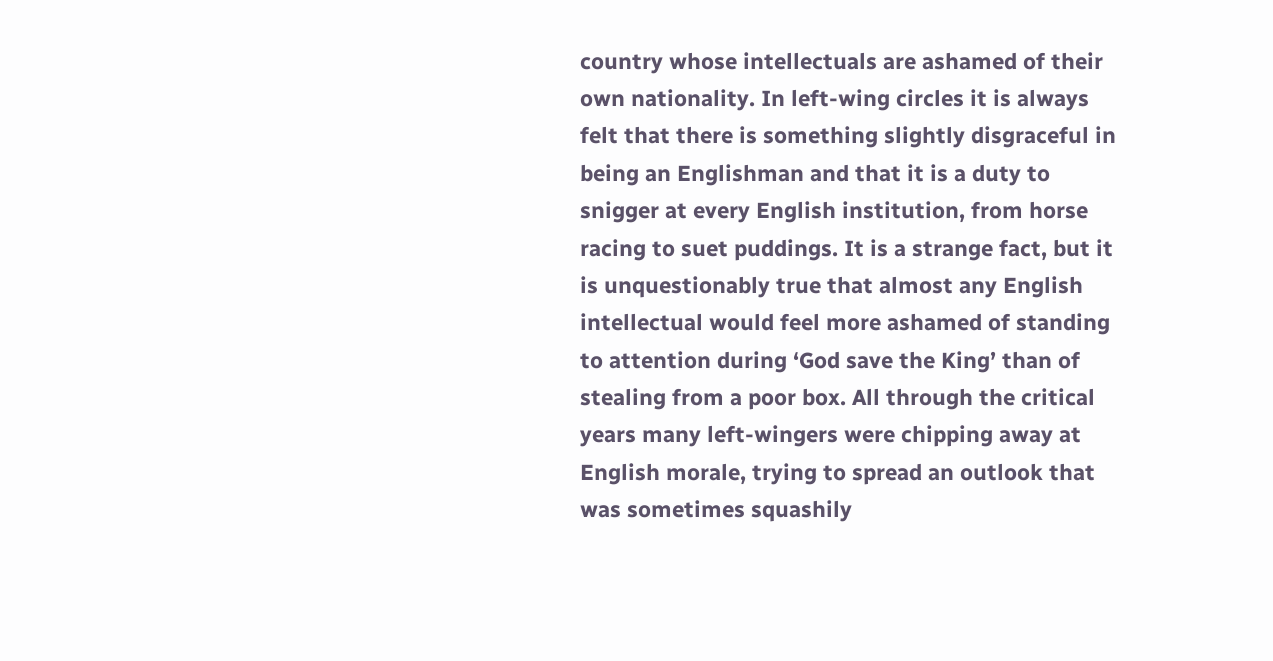country whose intellectuals are ashamed of their own nationality. In left-wing circles it is always felt that there is something slightly disgraceful in being an Englishman and that it is a duty to snigger at every English institution, from horse racing to suet puddings. It is a strange fact, but it is unquestionably true that almost any English intellectual would feel more ashamed of standing to attention during ‘God save the King’ than of stealing from a poor box. All through the critical years many left-wingers were chipping away at English morale, trying to spread an outlook that was sometimes squashily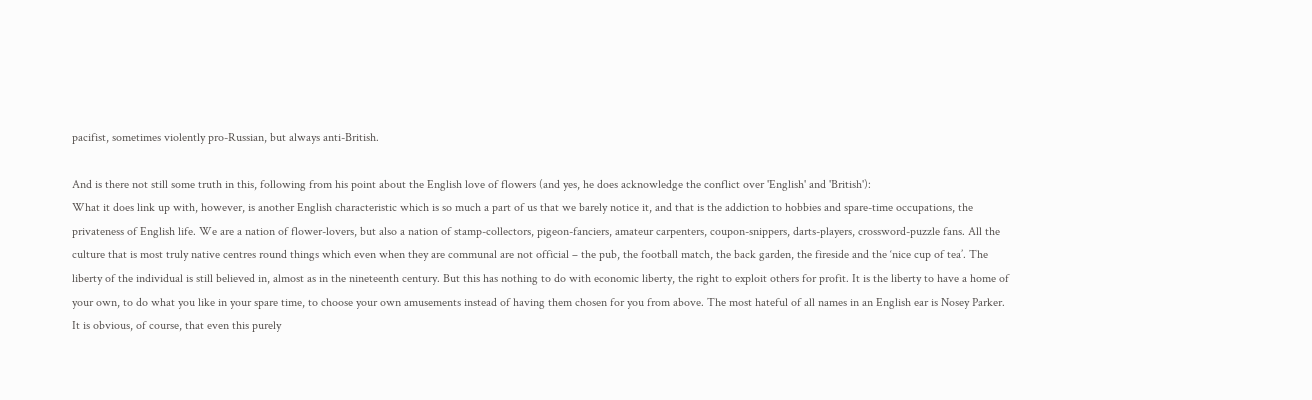pacifist, sometimes violently pro-Russian, but always anti-British.

And is there not still some truth in this, following from his point about the English love of flowers (and yes, he does acknowledge the conflict over 'English' and 'British'):
What it does link up with, however, is another English characteristic which is so much a part of us that we barely notice it, and that is the addiction to hobbies and spare-time occupations, the privateness of English life. We are a nation of flower-lovers, but also a nation of stamp-collectors, pigeon-fanciers, amateur carpenters, coupon-snippers, darts-players, crossword-puzzle fans. All the culture that is most truly native centres round things which even when they are communal are not official – the pub, the football match, the back garden, the fireside and the ‘nice cup of tea’. The liberty of the individual is still believed in, almost as in the nineteenth century. But this has nothing to do with economic liberty, the right to exploit others for profit. It is the liberty to have a home of your own, to do what you like in your spare time, to choose your own amusements instead of having them chosen for you from above. The most hateful of all names in an English ear is Nosey Parker. It is obvious, of course, that even this purely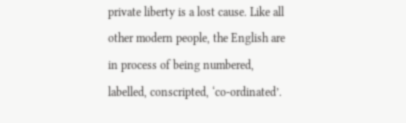private liberty is a lost cause. Like all other modern people, the English are in process of being numbered, labelled, conscripted, ‘co-ordinated’.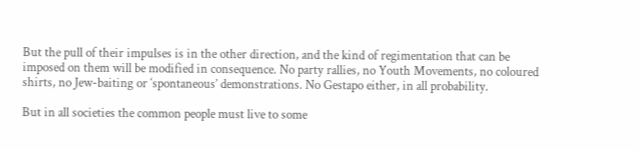But the pull of their impulses is in the other direction, and the kind of regimentation that can be imposed on them will be modified in consequence. No party rallies, no Youth Movements, no coloured shirts, no Jew-baiting or ‘spontaneous’ demonstrations. No Gestapo either, in all probability.

But in all societies the common people must live to some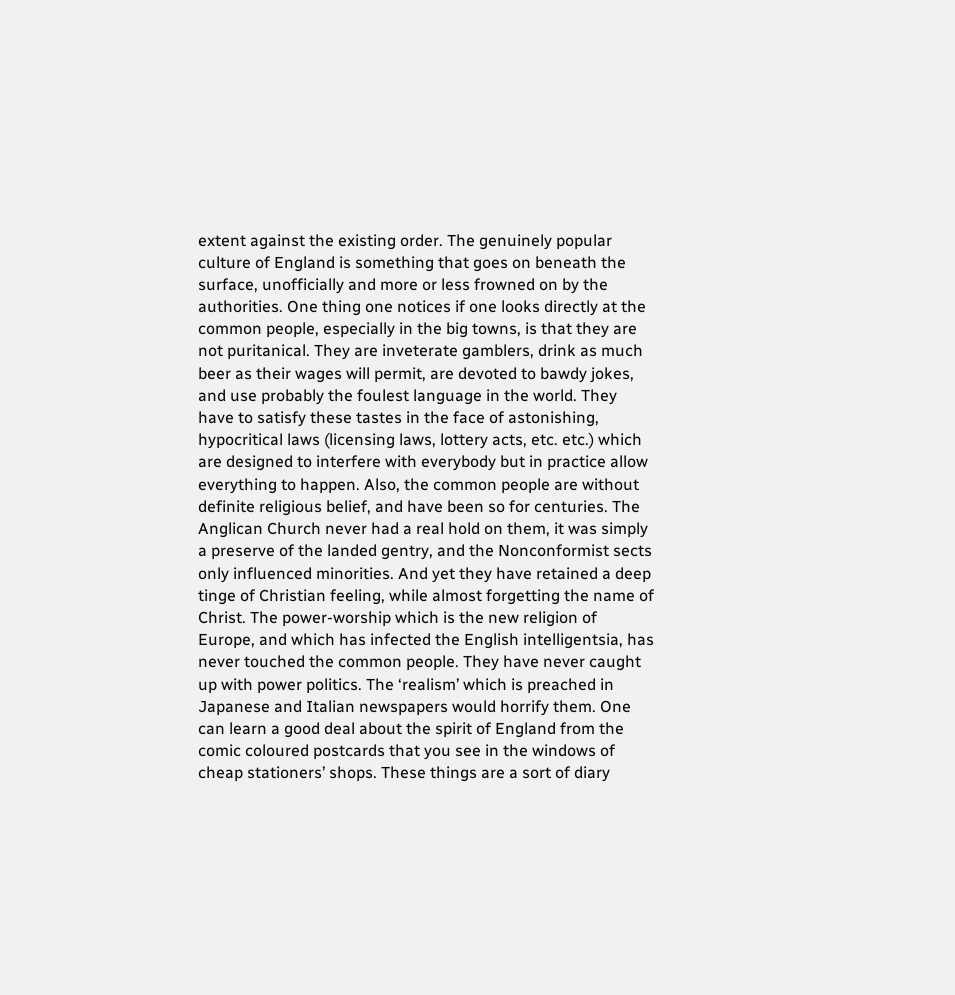extent against the existing order. The genuinely popular culture of England is something that goes on beneath the surface, unofficially and more or less frowned on by the authorities. One thing one notices if one looks directly at the common people, especially in the big towns, is that they are not puritanical. They are inveterate gamblers, drink as much beer as their wages will permit, are devoted to bawdy jokes, and use probably the foulest language in the world. They have to satisfy these tastes in the face of astonishing, hypocritical laws (licensing laws, lottery acts, etc. etc.) which are designed to interfere with everybody but in practice allow everything to happen. Also, the common people are without definite religious belief, and have been so for centuries. The Anglican Church never had a real hold on them, it was simply a preserve of the landed gentry, and the Nonconformist sects only influenced minorities. And yet they have retained a deep tinge of Christian feeling, while almost forgetting the name of Christ. The power-worship which is the new religion of Europe, and which has infected the English intelligentsia, has never touched the common people. They have never caught up with power politics. The ‘realism’ which is preached in Japanese and Italian newspapers would horrify them. One can learn a good deal about the spirit of England from the comic coloured postcards that you see in the windows of cheap stationers’ shops. These things are a sort of diary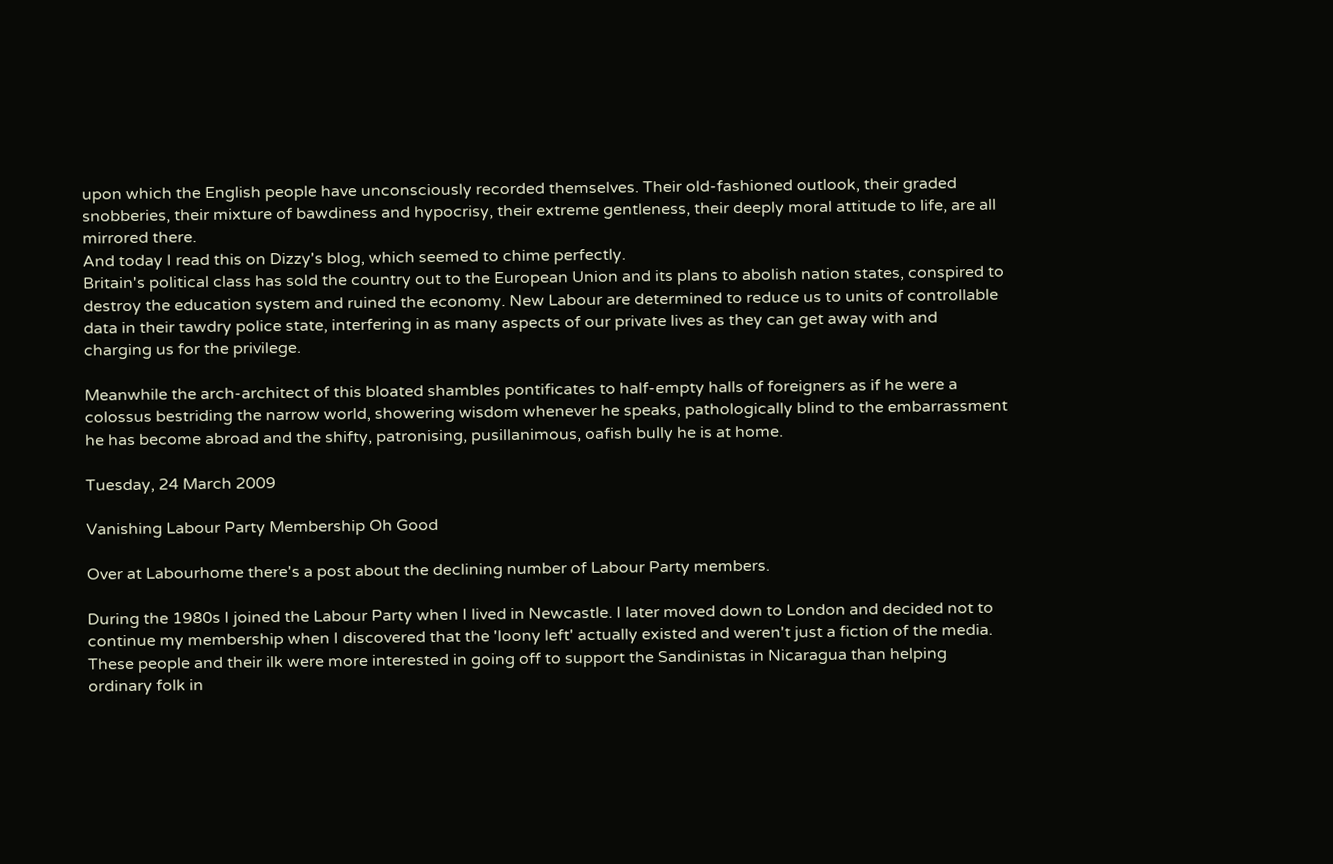upon which the English people have unconsciously recorded themselves. Their old-fashioned outlook, their graded snobberies, their mixture of bawdiness and hypocrisy, their extreme gentleness, their deeply moral attitude to life, are all mirrored there.
And today I read this on Dizzy's blog, which seemed to chime perfectly.
Britain's political class has sold the country out to the European Union and its plans to abolish nation states, conspired to destroy the education system and ruined the economy. New Labour are determined to reduce us to units of controllable data in their tawdry police state, interfering in as many aspects of our private lives as they can get away with and charging us for the privilege.

Meanwhile the arch-architect of this bloated shambles pontificates to half-empty halls of foreigners as if he were a colossus bestriding the narrow world, showering wisdom whenever he speaks, pathologically blind to the embarrassment he has become abroad and the shifty, patronising, pusillanimous, oafish bully he is at home.

Tuesday, 24 March 2009

Vanishing Labour Party Membership Oh Good

Over at Labourhome there's a post about the declining number of Labour Party members.

During the 1980s I joined the Labour Party when I lived in Newcastle. I later moved down to London and decided not to continue my membership when I discovered that the 'loony left' actually existed and weren't just a fiction of the media. These people and their ilk were more interested in going off to support the Sandinistas in Nicaragua than helping ordinary folk in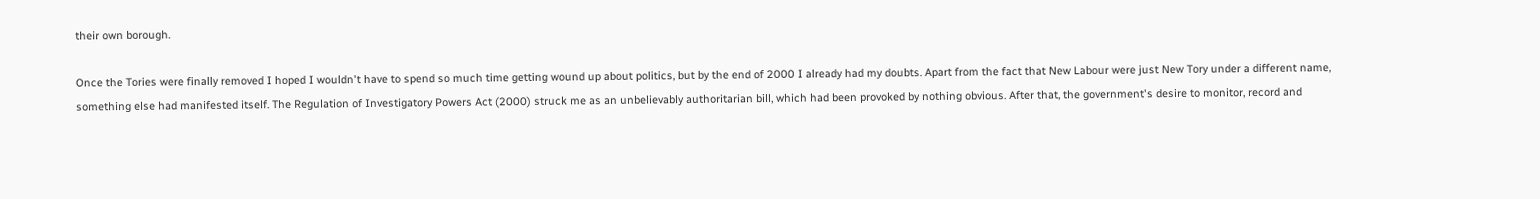their own borough.

Once the Tories were finally removed I hoped I wouldn't have to spend so much time getting wound up about politics, but by the end of 2000 I already had my doubts. Apart from the fact that New Labour were just New Tory under a different name, something else had manifested itself. The Regulation of Investigatory Powers Act (2000) struck me as an unbelievably authoritarian bill, which had been provoked by nothing obvious. After that, the government's desire to monitor, record and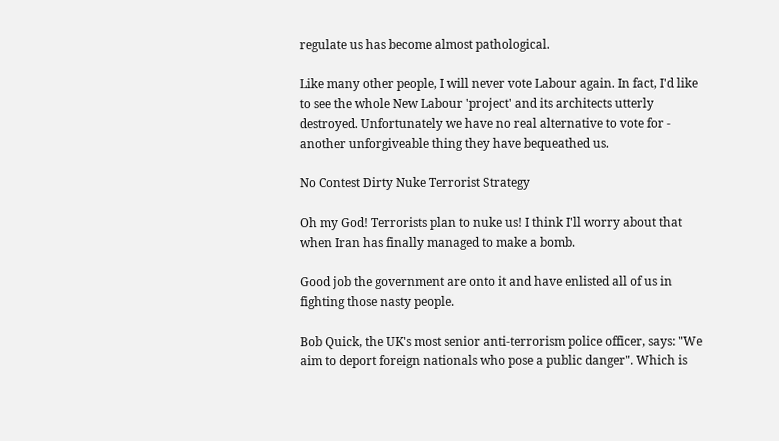regulate us has become almost pathological.

Like many other people, I will never vote Labour again. In fact, I'd like to see the whole New Labour 'project' and its architects utterly destroyed. Unfortunately we have no real alternative to vote for - another unforgiveable thing they have bequeathed us.

No Contest Dirty Nuke Terrorist Strategy

Oh my God! Terrorists plan to nuke us! I think I'll worry about that when Iran has finally managed to make a bomb.

Good job the government are onto it and have enlisted all of us in fighting those nasty people.

Bob Quick, the UK's most senior anti-terrorism police officer, says: "We aim to deport foreign nationals who pose a public danger". Which is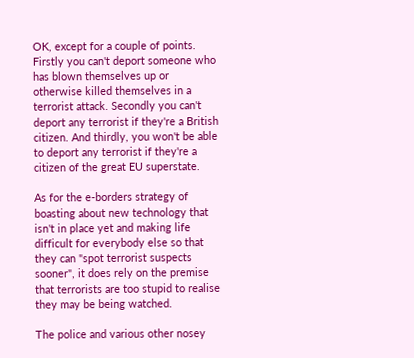OK, except for a couple of points. Firstly you can't deport someone who has blown themselves up or otherwise killed themselves in a terrorist attack. Secondly you can't deport any terrorist if they're a British citizen. And thirdly, you won't be able to deport any terrorist if they're a citizen of the great EU superstate.

As for the e-borders strategy of boasting about new technology that isn't in place yet and making life difficult for everybody else so that they can "spot terrorist suspects sooner", it does rely on the premise that terrorists are too stupid to realise they may be being watched.

The police and various other nosey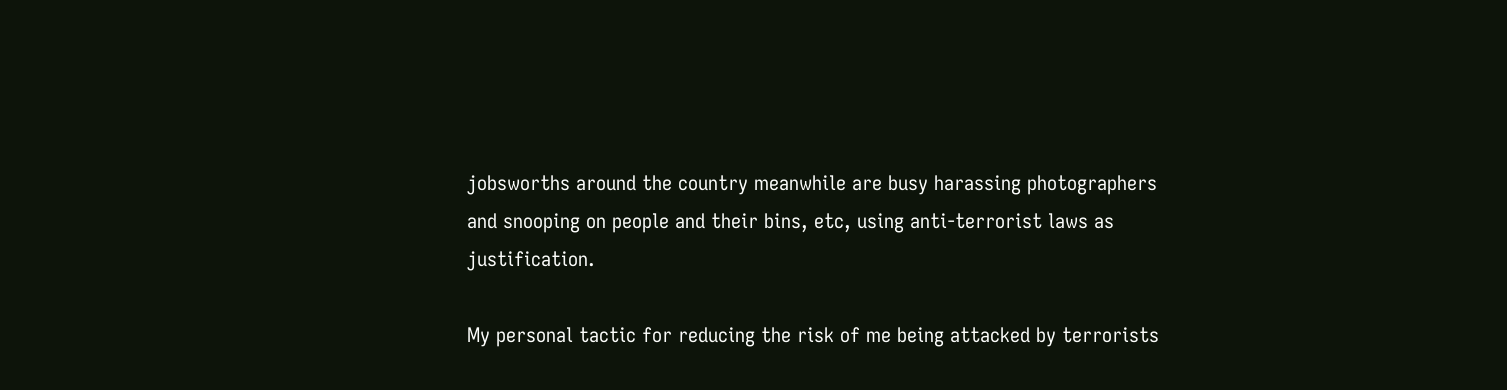jobsworths around the country meanwhile are busy harassing photographers and snooping on people and their bins, etc, using anti-terrorist laws as justification.

My personal tactic for reducing the risk of me being attacked by terrorists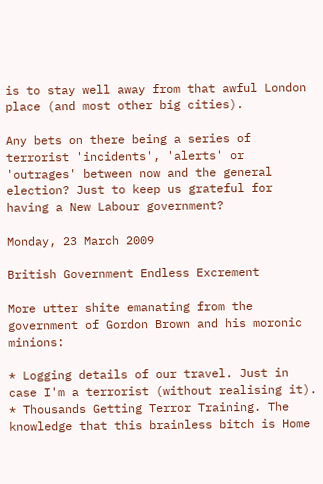is to stay well away from that awful London place (and most other big cities).

Any bets on there being a series of terrorist 'incidents', 'alerts' or 'outrages' between now and the general election? Just to keep us grateful for having a New Labour government?

Monday, 23 March 2009

British Government Endless Excrement

More utter shite emanating from the government of Gordon Brown and his moronic minions:

* Logging details of our travel. Just in case I'm a terrorist (without realising it).
* Thousands Getting Terror Training. The knowledge that this brainless bitch is Home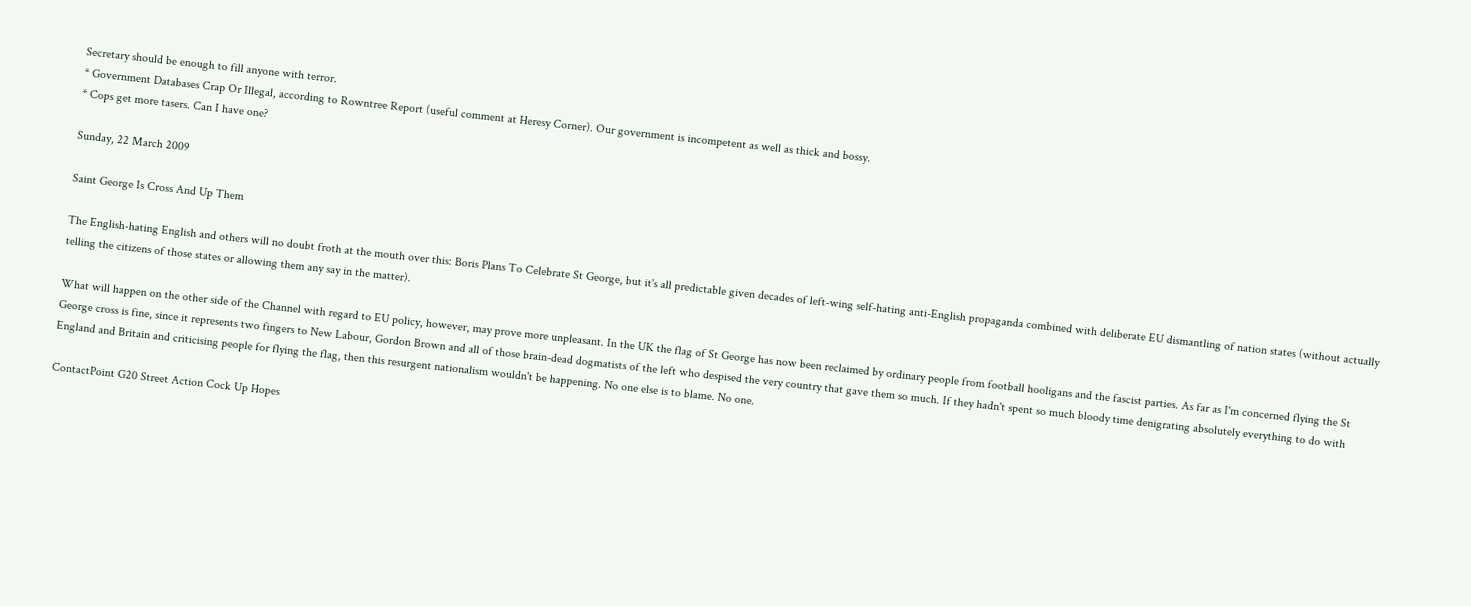Secretary should be enough to fill anyone with terror.
* Government Databases Crap Or Illegal, according to Rowntree Report (useful comment at Heresy Corner). Our government is incompetent as well as thick and bossy.
* Cops get more tasers. Can I have one?

Sunday, 22 March 2009

Saint George Is Cross And Up Them

The English-hating English and others will no doubt froth at the mouth over this: Boris Plans To Celebrate St George, but it's all predictable given decades of left-wing self-hating anti-English propaganda combined with deliberate EU dismantling of nation states (without actually telling the citizens of those states or allowing them any say in the matter).

What will happen on the other side of the Channel with regard to EU policy, however, may prove more unpleasant. In the UK the flag of St George has now been reclaimed by ordinary people from football hooligans and the fascist parties. As far as I'm concerned flying the St George cross is fine, since it represents two fingers to New Labour, Gordon Brown and all of those brain-dead dogmatists of the left who despised the very country that gave them so much. If they hadn't spent so much bloody time denigrating absolutely everything to do with England and Britain and criticising people for flying the flag, then this resurgent nationalism wouldn't be happening. No one else is to blame. No one.

ContactPoint G20 Street Action Cock Up Hopes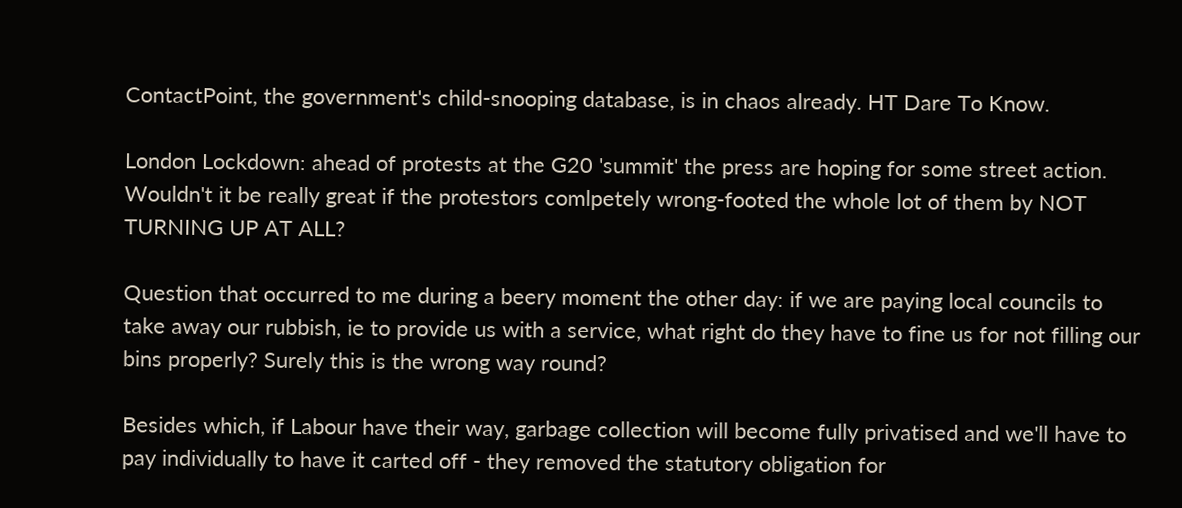ContactPoint, the government's child-snooping database, is in chaos already. HT Dare To Know.

London Lockdown: ahead of protests at the G20 'summit' the press are hoping for some street action. Wouldn't it be really great if the protestors comlpetely wrong-footed the whole lot of them by NOT TURNING UP AT ALL?

Question that occurred to me during a beery moment the other day: if we are paying local councils to take away our rubbish, ie to provide us with a service, what right do they have to fine us for not filling our bins properly? Surely this is the wrong way round?

Besides which, if Labour have their way, garbage collection will become fully privatised and we'll have to pay individually to have it carted off - they removed the statutory obligation for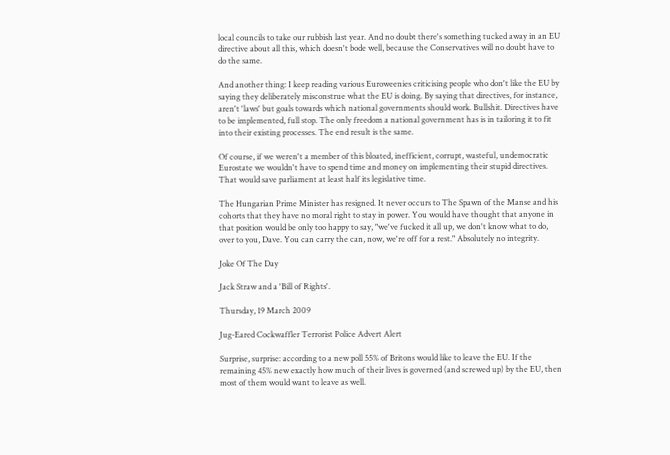local councils to take our rubbish last year. And no doubt there's something tucked away in an EU directive about all this, which doesn't bode well, because the Conservatives will no doubt have to do the same.

And another thing: I keep reading various Euroweenies criticising people who don't like the EU by saying they deliberately misconstrue what the EU is doing. By saying that directives, for instance, aren't 'laws' but goals towards which national governments should work. Bullshit. Directives have to be implemented, full stop. The only freedom a national government has is in tailoring it to fit into their existing processes. The end result is the same.

Of course, if we weren't a member of this bloated, inefficient, corrupt, wasteful, undemocratic Eurostate we wouldn't have to spend time and money on implementing their stupid directives. That would save parliament at least half its legislative time.

The Hungarian Prime Minister has resigned. It never occurs to The Spawn of the Manse and his cohorts that they have no moral right to stay in power. You would have thought that anyone in that position would be only too happy to say, "we've fucked it all up, we don't know what to do, over to you, Dave. You can carry the can, now, we're off for a rest." Absolutely no integrity.

Joke Of The Day

Jack Straw and a 'Bill of Rights'.

Thursday, 19 March 2009

Jug-Eared Cockwaffler Terrorist Police Advert Alert

Surprise, surprise: according to a new poll 55% of Britons would like to leave the EU. If the remaining 45% new exactly how much of their lives is governed (and screwed up) by the EU, then most of them would want to leave as well.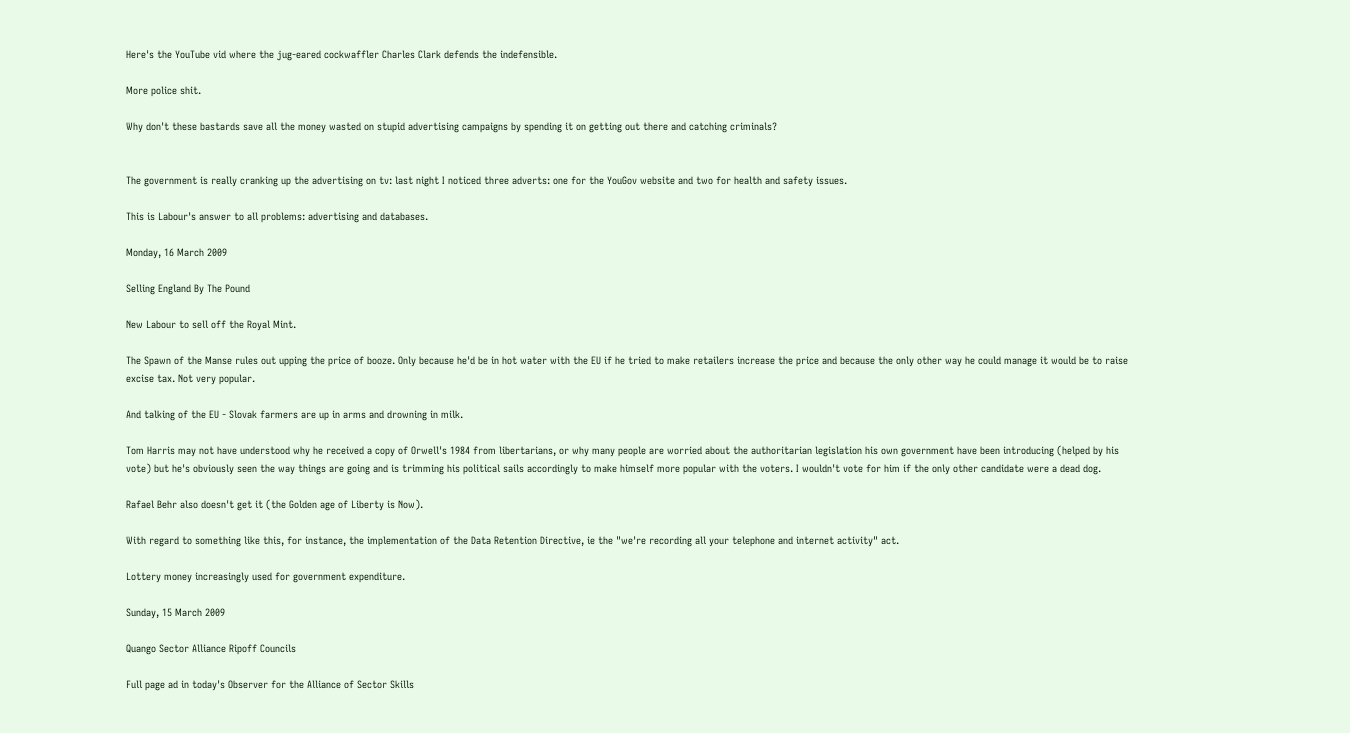Here's the YouTube vid where the jug-eared cockwaffler Charles Clark defends the indefensible.

More police shit.

Why don't these bastards save all the money wasted on stupid advertising campaigns by spending it on getting out there and catching criminals?


The government is really cranking up the advertising on tv: last night I noticed three adverts: one for the YouGov website and two for health and safety issues.

This is Labour's answer to all problems: advertising and databases.

Monday, 16 March 2009

Selling England By The Pound

New Labour to sell off the Royal Mint.

The Spawn of the Manse rules out upping the price of booze. Only because he'd be in hot water with the EU if he tried to make retailers increase the price and because the only other way he could manage it would be to raise excise tax. Not very popular.

And talking of the EU - Slovak farmers are up in arms and drowning in milk.

Tom Harris may not have understood why he received a copy of Orwell's 1984 from libertarians, or why many people are worried about the authoritarian legislation his own government have been introducing (helped by his vote) but he's obviously seen the way things are going and is trimming his political sails accordingly to make himself more popular with the voters. I wouldn't vote for him if the only other candidate were a dead dog.

Rafael Behr also doesn't get it (the Golden age of Liberty is Now).

With regard to something like this, for instance, the implementation of the Data Retention Directive, ie the "we're recording all your telephone and internet activity" act.

Lottery money increasingly used for government expenditure.

Sunday, 15 March 2009

Quango Sector Alliance Ripoff Councils

Full page ad in today's Observer for the Alliance of Sector Skills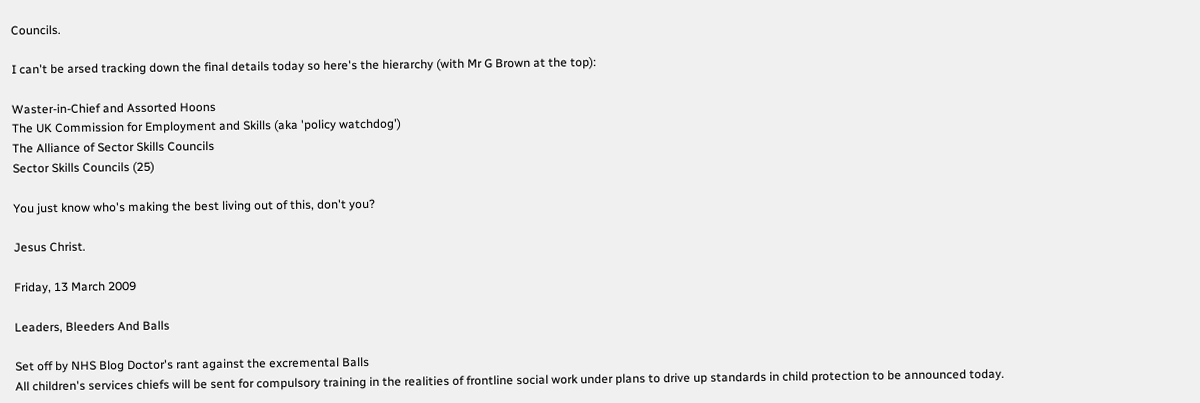Councils.

I can't be arsed tracking down the final details today so here's the hierarchy (with Mr G Brown at the top):

Waster-in-Chief and Assorted Hoons
The UK Commission for Employment and Skills (aka 'policy watchdog')
The Alliance of Sector Skills Councils
Sector Skills Councils (25)

You just know who's making the best living out of this, don't you?

Jesus Christ.

Friday, 13 March 2009

Leaders, Bleeders And Balls

Set off by NHS Blog Doctor's rant against the excremental Balls
All children's services chiefs will be sent for compulsory training in the realities of frontline social work under plans to drive up standards in child protection to be announced today.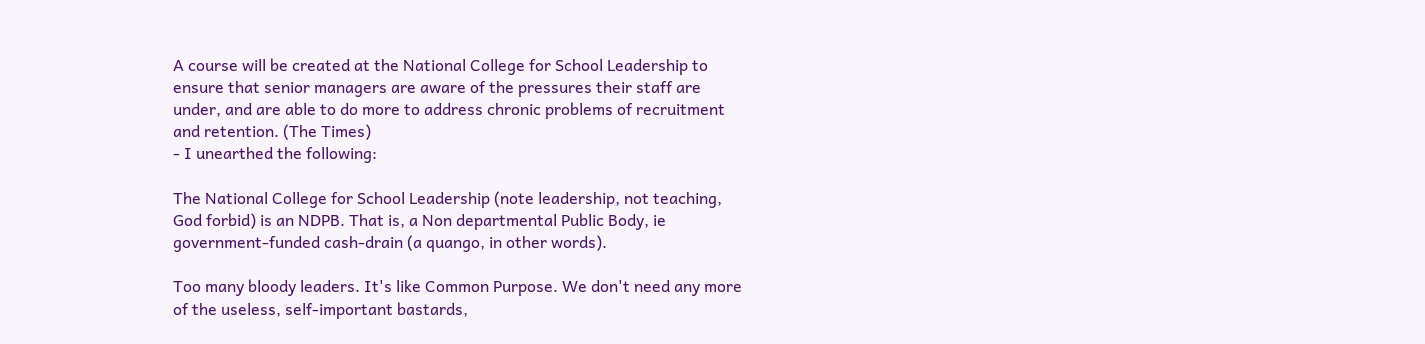A course will be created at the National College for School Leadership to ensure that senior managers are aware of the pressures their staff are under, and are able to do more to address chronic problems of recruitment and retention. (The Times)
- I unearthed the following:

The National College for School Leadership (note leadership, not teaching, God forbid) is an NDPB. That is, a Non departmental Public Body, ie government-funded cash-drain (a quango, in other words).

Too many bloody leaders. It's like Common Purpose. We don't need any more of the useless, self-important bastards,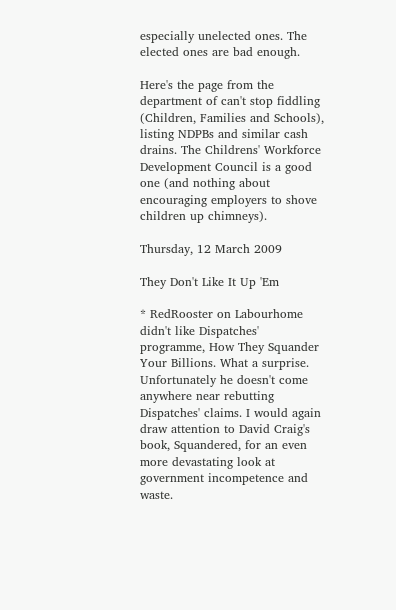especially unelected ones. The elected ones are bad enough.

Here's the page from the department of can't stop fiddling (Children, Families and Schools), listing NDPBs and similar cash drains. The Childrens' Workforce Development Council is a good one (and nothing about encouraging employers to shove children up chimneys).

Thursday, 12 March 2009

They Don't Like It Up 'Em

* RedRooster on Labourhome didn't like Dispatches' programme, How They Squander Your Billions. What a surprise. Unfortunately he doesn't come anywhere near rebutting Dispatches' claims. I would again draw attention to David Craig's book, Squandered, for an even more devastating look at government incompetence and waste.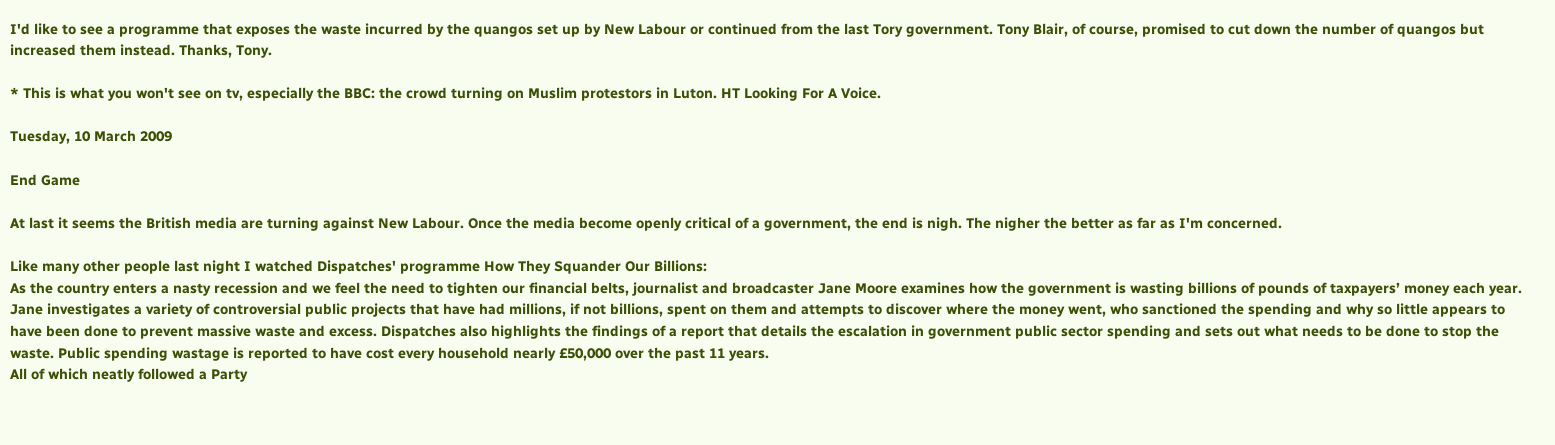I'd like to see a programme that exposes the waste incurred by the quangos set up by New Labour or continued from the last Tory government. Tony Blair, of course, promised to cut down the number of quangos but increased them instead. Thanks, Tony.

* This is what you won't see on tv, especially the BBC: the crowd turning on Muslim protestors in Luton. HT Looking For A Voice.

Tuesday, 10 March 2009

End Game

At last it seems the British media are turning against New Labour. Once the media become openly critical of a government, the end is nigh. The nigher the better as far as I'm concerned.

Like many other people last night I watched Dispatches' programme How They Squander Our Billions:
As the country enters a nasty recession and we feel the need to tighten our financial belts, journalist and broadcaster Jane Moore examines how the government is wasting billions of pounds of taxpayers’ money each year. Jane investigates a variety of controversial public projects that have had millions, if not billions, spent on them and attempts to discover where the money went, who sanctioned the spending and why so little appears to have been done to prevent massive waste and excess. Dispatches also highlights the findings of a report that details the escalation in government public sector spending and sets out what needs to be done to stop the waste. Public spending wastage is reported to have cost every household nearly £50,000 over the past 11 years.
All of which neatly followed a Party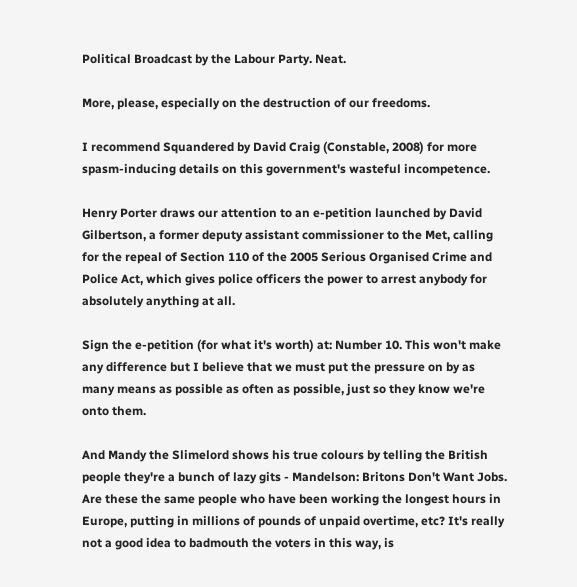Political Broadcast by the Labour Party. Neat.

More, please, especially on the destruction of our freedoms.

I recommend Squandered by David Craig (Constable, 2008) for more spasm-inducing details on this government's wasteful incompetence.

Henry Porter draws our attention to an e-petition launched by David Gilbertson, a former deputy assistant commissioner to the Met, calling for the repeal of Section 110 of the 2005 Serious Organised Crime and Police Act, which gives police officers the power to arrest anybody for absolutely anything at all.

Sign the e-petition (for what it's worth) at: Number 10. This won't make any difference but I believe that we must put the pressure on by as many means as possible as often as possible, just so they know we're onto them.

And Mandy the Slimelord shows his true colours by telling the British people they're a bunch of lazy gits - Mandelson: Britons Don't Want Jobs. Are these the same people who have been working the longest hours in Europe, putting in millions of pounds of unpaid overtime, etc? It's really not a good idea to badmouth the voters in this way, is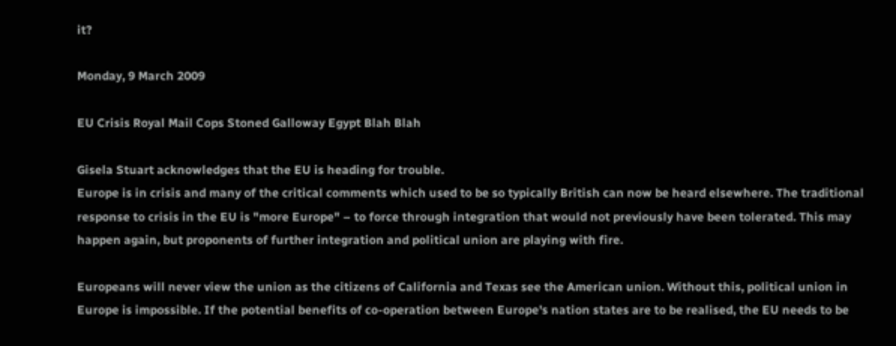it?

Monday, 9 March 2009

EU Crisis Royal Mail Cops Stoned Galloway Egypt Blah Blah

Gisela Stuart acknowledges that the EU is heading for trouble.
Europe is in crisis and many of the critical comments which used to be so typically British can now be heard elsewhere. The traditional response to crisis in the EU is "more Europe" – to force through integration that would not previously have been tolerated. This may happen again, but proponents of further integration and political union are playing with fire.

Europeans will never view the union as the citizens of California and Texas see the American union. Without this, political union in Europe is impossible. If the potential benefits of co-operation between Europe's nation states are to be realised, the EU needs to be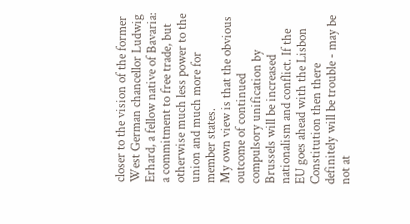closer to the vision of the former West German chancellor Ludwig Erhard, a fellow native of Bavaria: a commitment to free trade, but otherwise much less power to the union and much more for member states.
My own view is that the obvious outcome of continued compulsory unification by Brussels will be increased nationalism and conflict. If the EU goes ahead with the Lisbon Constitution then there definitely will be trouble - may be not at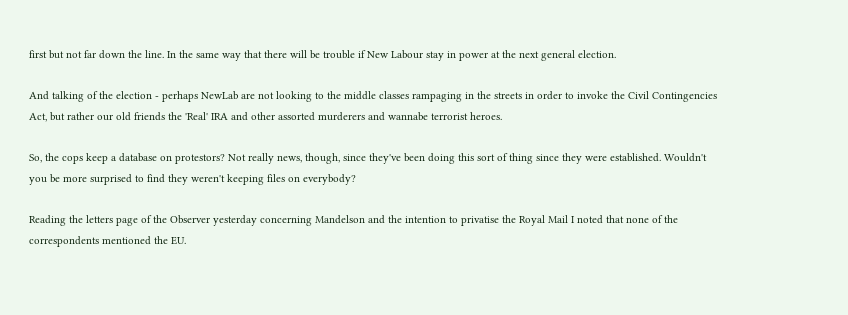first but not far down the line. In the same way that there will be trouble if New Labour stay in power at the next general election.

And talking of the election - perhaps NewLab are not looking to the middle classes rampaging in the streets in order to invoke the Civil Contingencies Act, but rather our old friends the 'Real' IRA and other assorted murderers and wannabe terrorist heroes.

So, the cops keep a database on protestors? Not really news, though, since they've been doing this sort of thing since they were established. Wouldn't you be more surprised to find they weren't keeping files on everybody?

Reading the letters page of the Observer yesterday concerning Mandelson and the intention to privatise the Royal Mail I noted that none of the correspondents mentioned the EU.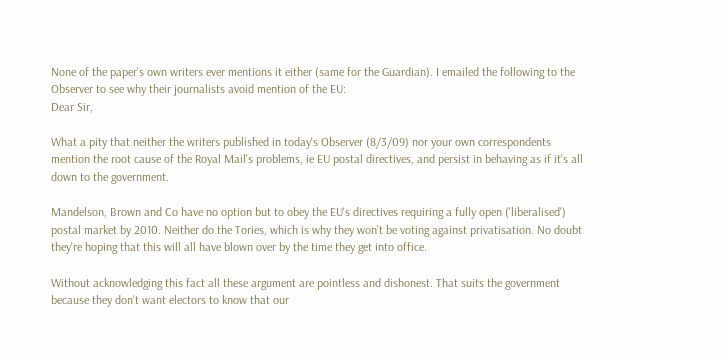None of the paper's own writers ever mentions it either (same for the Guardian). I emailed the following to the Observer to see why their journalists avoid mention of the EU:
Dear Sir,

What a pity that neither the writers published in today's Observer (8/3/09) nor your own correspondents mention the root cause of the Royal Mail's problems, ie EU postal directives, and persist in behaving as if it's all down to the government.

Mandelson, Brown and Co have no option but to obey the EU's directives requiring a fully open ('liberalised') postal market by 2010. Neither do the Tories, which is why they won't be voting against privatisation. No doubt they're hoping that this will all have blown over by the time they get into office.

Without acknowledging this fact all these argument are pointless and dishonest. That suits the government because they don't want electors to know that our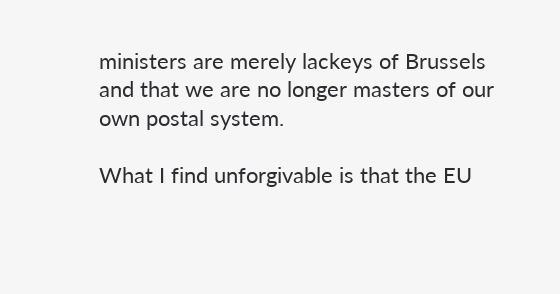ministers are merely lackeys of Brussels and that we are no longer masters of our own postal system.

What I find unforgivable is that the EU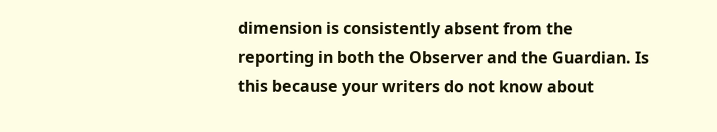dimension is consistently absent from the reporting in both the Observer and the Guardian. Is this because your writers do not know about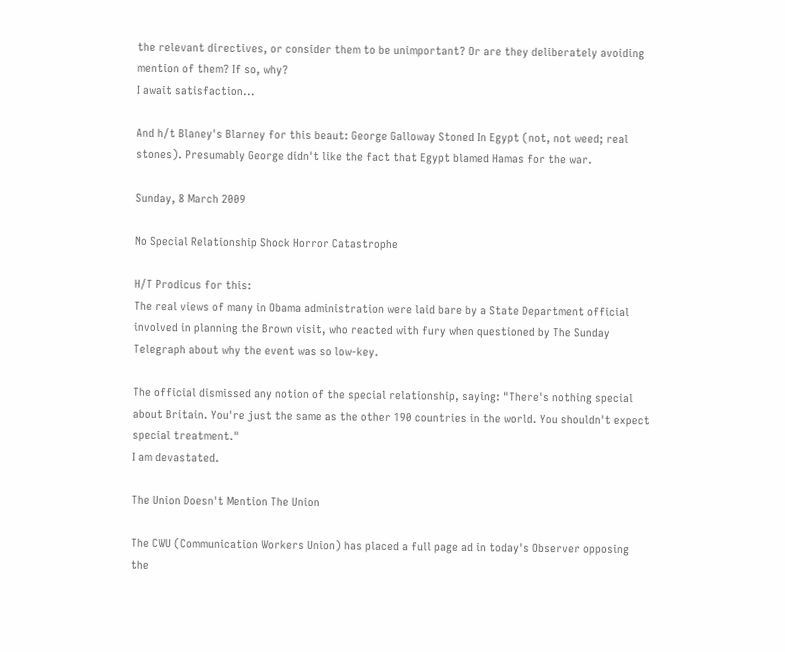the relevant directives, or consider them to be unimportant? Or are they deliberately avoiding mention of them? If so, why?
I await satisfaction...

And h/t Blaney's Blarney for this beaut: George Galloway Stoned In Egypt (not, not weed; real stones). Presumably George didn't like the fact that Egypt blamed Hamas for the war.

Sunday, 8 March 2009

No Special Relationship Shock Horror Catastrophe

H/T Prodicus for this:
The real views of many in Obama administration were laid bare by a State Department official involved in planning the Brown visit, who reacted with fury when questioned by The Sunday Telegraph about why the event was so low-key.

The official dismissed any notion of the special relationship, saying: "There's nothing special about Britain. You're just the same as the other 190 countries in the world. You shouldn't expect special treatment."
I am devastated.

The Union Doesn't Mention The Union

The CWU (Communication Workers Union) has placed a full page ad in today's Observer opposing the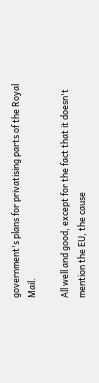government's plans for privatising parts of the Royal Mail.

All well and good, except for the fact that it doesn't mention the EU, the cause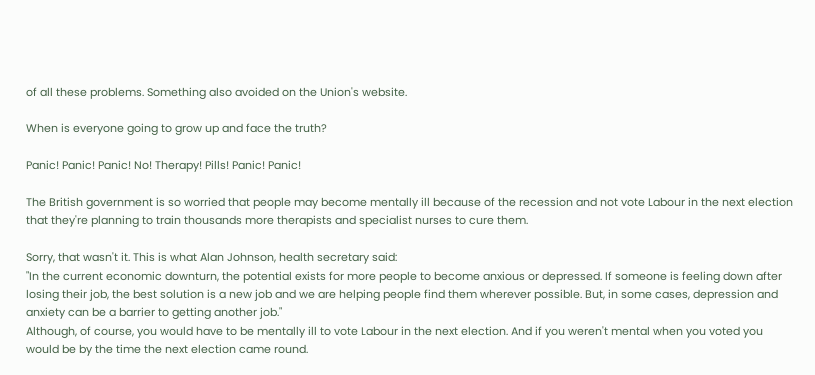of all these problems. Something also avoided on the Union's website.

When is everyone going to grow up and face the truth?

Panic! Panic! Panic! No! Therapy! Pills! Panic! Panic!

The British government is so worried that people may become mentally ill because of the recession and not vote Labour in the next election that they're planning to train thousands more therapists and specialist nurses to cure them.

Sorry, that wasn't it. This is what Alan Johnson, health secretary said:
"In the current economic downturn, the potential exists for more people to become anxious or depressed. If someone is feeling down after losing their job, the best solution is a new job and we are helping people find them wherever possible. But, in some cases, depression and anxiety can be a barrier to getting another job."
Although, of course, you would have to be mentally ill to vote Labour in the next election. And if you weren't mental when you voted you would be by the time the next election came round.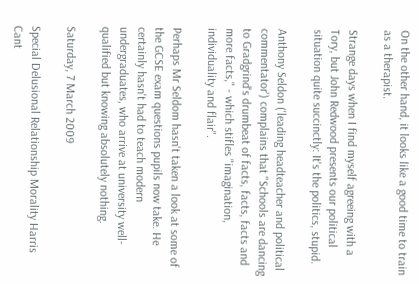On the other hand, it looks like a good time to train as a therapist.

Strange days when I find myself agreeing with a Tory, but John Redwood presents our political situation quite succinctly: It's the politics, stupid.

Anthony Seldon ('leading headteacher and political commentator') complains that "Schools are dancing to Gradgrind's drumbeat of facts, facts, facts and more facts," - which stifles "imagination, individuality and flair".

Perhaps Mr Seldom hasn't taken a look at some of the GCSE exam questions pupils now take. He certainly hasn't had to teach modern undergraduates, who arrive at university well-qualified but knowing absolutely nothing.

Saturday, 7 March 2009

Special Delusional Relationship Morality Harris Cant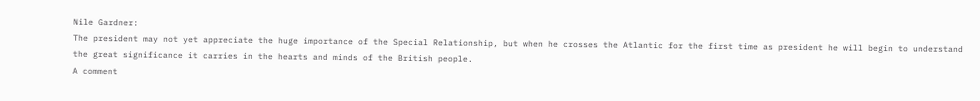Nile Gardner:
The president may not yet appreciate the huge importance of the Special Relationship, but when he crosses the Atlantic for the first time as president he will begin to understand the great significance it carries in the hearts and minds of the British people.
A comment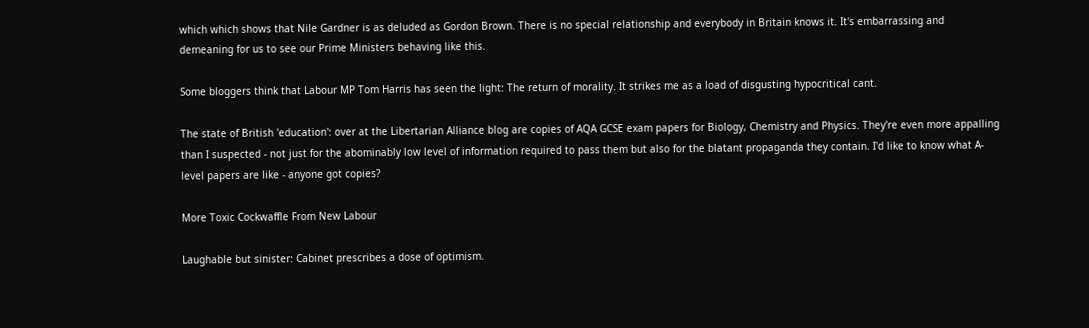which which shows that Nile Gardner is as deluded as Gordon Brown. There is no special relationship and everybody in Britain knows it. It's embarrassing and demeaning for us to see our Prime Ministers behaving like this.

Some bloggers think that Labour MP Tom Harris has seen the light: The return of morality. It strikes me as a load of disgusting hypocritical cant.

The state of British 'education': over at the Libertarian Alliance blog are copies of AQA GCSE exam papers for Biology, Chemistry and Physics. They're even more appalling than I suspected - not just for the abominably low level of information required to pass them but also for the blatant propaganda they contain. I'd like to know what A-level papers are like - anyone got copies?

More Toxic Cockwaffle From New Labour

Laughable but sinister: Cabinet prescribes a dose of optimism.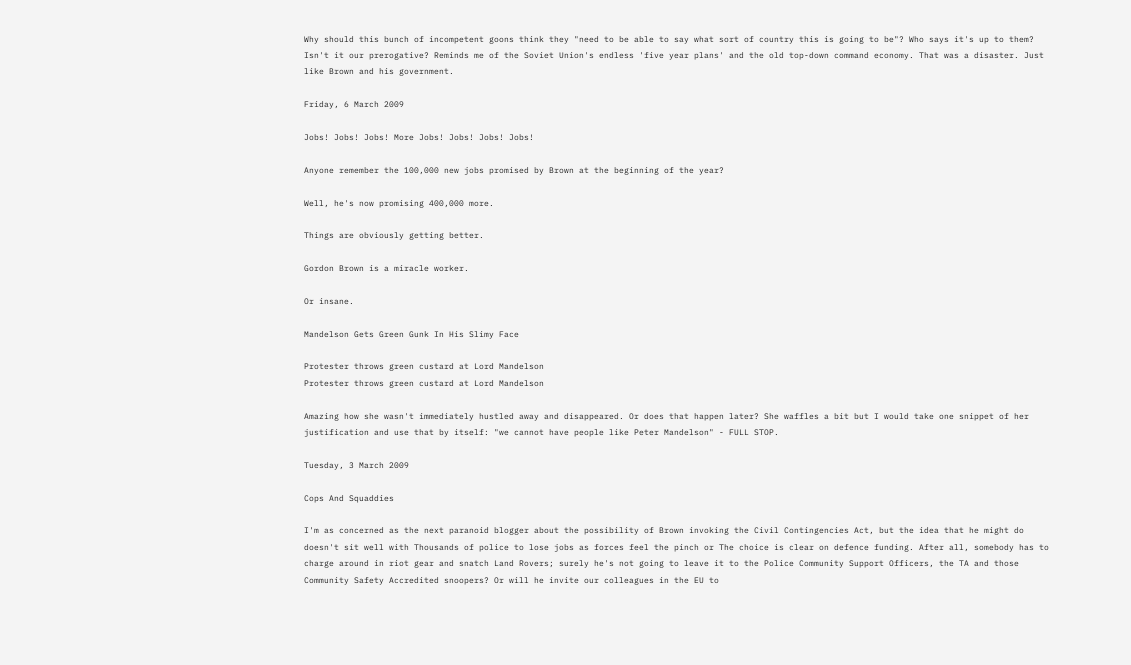Why should this bunch of incompetent goons think they "need to be able to say what sort of country this is going to be"? Who says it's up to them? Isn't it our prerogative? Reminds me of the Soviet Union's endless 'five year plans' and the old top-down command economy. That was a disaster. Just like Brown and his government.

Friday, 6 March 2009

Jobs! Jobs! Jobs! More Jobs! Jobs! Jobs! Jobs!

Anyone remember the 100,000 new jobs promised by Brown at the beginning of the year?

Well, he's now promising 400,000 more.

Things are obviously getting better.

Gordon Brown is a miracle worker.

Or insane.

Mandelson Gets Green Gunk In His Slimy Face

Protester throws green custard at Lord Mandelson
Protester throws green custard at Lord Mandelson

Amazing how she wasn't immediately hustled away and disappeared. Or does that happen later? She waffles a bit but I would take one snippet of her justification and use that by itself: "we cannot have people like Peter Mandelson" - FULL STOP.

Tuesday, 3 March 2009

Cops And Squaddies

I'm as concerned as the next paranoid blogger about the possibility of Brown invoking the Civil Contingencies Act, but the idea that he might do doesn't sit well with Thousands of police to lose jobs as forces feel the pinch or The choice is clear on defence funding. After all, somebody has to charge around in riot gear and snatch Land Rovers; surely he's not going to leave it to the Police Community Support Officers, the TA and those Community Safety Accredited snoopers? Or will he invite our colleagues in the EU to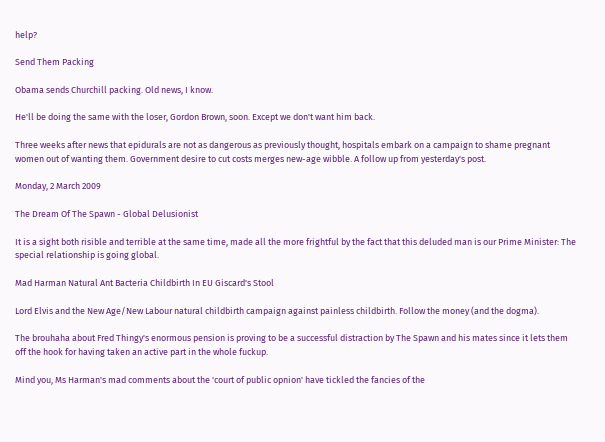help?

Send Them Packing

Obama sends Churchill packing. Old news, I know.

He'll be doing the same with the loser, Gordon Brown, soon. Except we don't want him back.

Three weeks after news that epidurals are not as dangerous as previously thought, hospitals embark on a campaign to shame pregnant women out of wanting them. Government desire to cut costs merges new-age wibble. A follow up from yesterday's post.

Monday, 2 March 2009

The Dream Of The Spawn - Global Delusionist

It is a sight both risible and terrible at the same time, made all the more frightful by the fact that this deluded man is our Prime Minister: The special relationship is going global.

Mad Harman Natural Ant Bacteria Childbirth In EU Giscard's Stool

Lord Elvis and the New Age/New Labour natural childbirth campaign against painless childbirth. Follow the money (and the dogma).

The brouhaha about Fred Thingy's enormous pension is proving to be a successful distraction by The Spawn and his mates since it lets them off the hook for having taken an active part in the whole fuckup.

Mind you, Ms Harman's mad comments about the 'court of public opnion' have tickled the fancies of the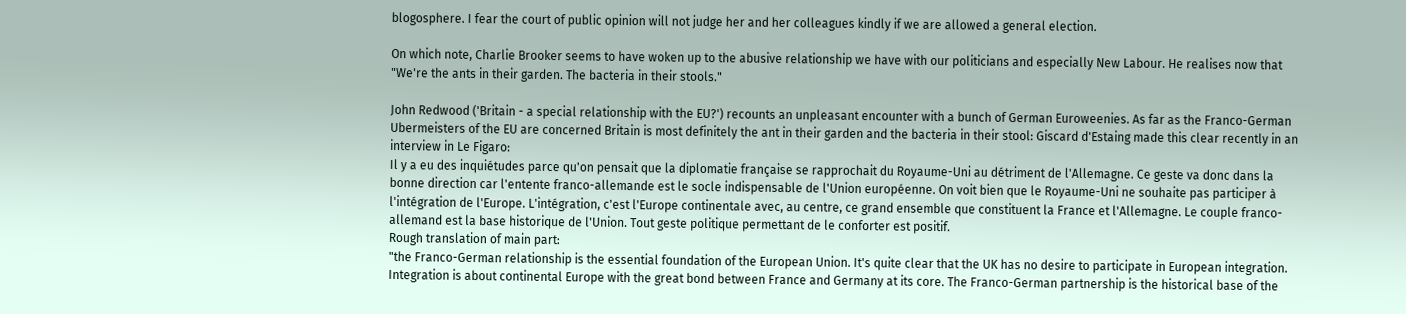blogosphere. I fear the court of public opinion will not judge her and her colleagues kindly if we are allowed a general election.

On which note, Charlie Brooker seems to have woken up to the abusive relationship we have with our politicians and especially New Labour. He realises now that "We're the ants in their garden. The bacteria in their stools."

John Redwood ('Britain - a special relationship with the EU?') recounts an unpleasant encounter with a bunch of German Euroweenies. As far as the Franco-German Ubermeisters of the EU are concerned Britain is most definitely the ant in their garden and the bacteria in their stool: Giscard d'Estaing made this clear recently in an interview in Le Figaro:
Il y a eu des inquiétudes parce qu'on pensait que la diplomatie française se rapprochait du Royaume-Uni au détriment de l'Allemagne. Ce geste va donc dans la bonne direction car l'entente franco-allemande est le socle indispensable de l'Union européenne. On voit bien que le Royaume-Uni ne souhaite pas participer à l'intégration de l'Europe. L'intégration, c'est l'Europe continentale avec, au centre, ce grand ensemble que constituent la France et l'Allemagne. Le couple franco-allemand est la base historique de l'Union. Tout geste politique permettant de le conforter est positif.
Rough translation of main part:
"the Franco-German relationship is the essential foundation of the European Union. It's quite clear that the UK has no desire to participate in European integration. Integration is about continental Europe with the great bond between France and Germany at its core. The Franco-German partnership is the historical base of the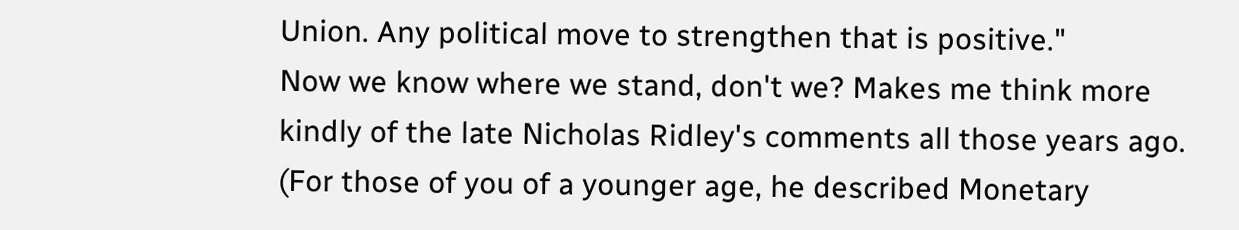Union. Any political move to strengthen that is positive."
Now we know where we stand, don't we? Makes me think more kindly of the late Nicholas Ridley's comments all those years ago. (For those of you of a younger age, he described Monetary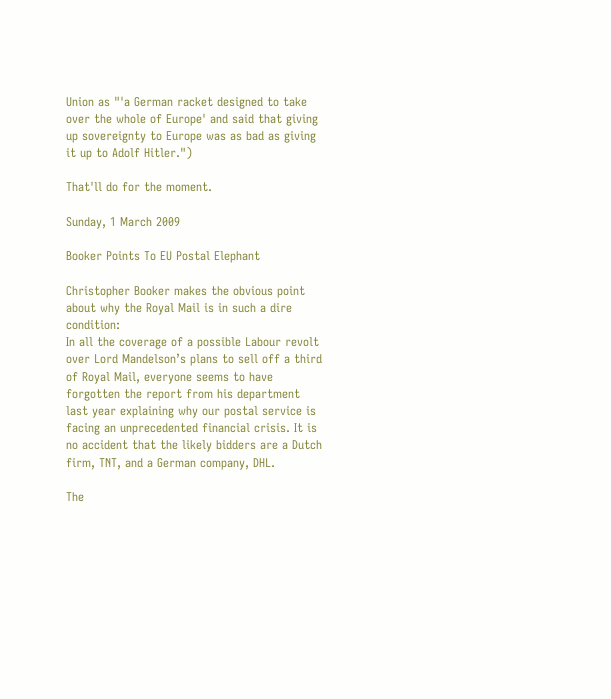Union as "'a German racket designed to take over the whole of Europe' and said that giving up sovereignty to Europe was as bad as giving it up to Adolf Hitler.")

That'll do for the moment.

Sunday, 1 March 2009

Booker Points To EU Postal Elephant

Christopher Booker makes the obvious point about why the Royal Mail is in such a dire condition:
In all the coverage of a possible Labour revolt over Lord Mandelson’s plans to sell off a third of Royal Mail, everyone seems to have forgotten the report from his department last year explaining why our postal service is facing an unprecedented financial crisis. It is no accident that the likely bidders are a Dutch firm, TNT, and a German company, DHL.

The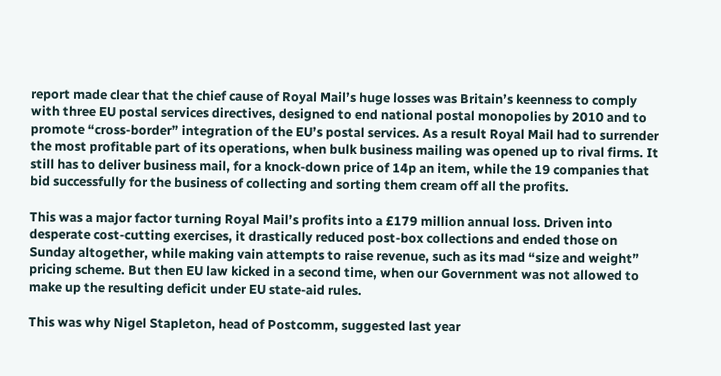report made clear that the chief cause of Royal Mail’s huge losses was Britain’s keenness to comply with three EU postal services directives, designed to end national postal monopolies by 2010 and to promote “cross-border” integration of the EU’s postal services. As a result Royal Mail had to surrender the most profitable part of its operations, when bulk business mailing was opened up to rival firms. It still has to deliver business mail, for a knock-down price of 14p an item, while the 19 companies that bid successfully for the business of collecting and sorting them cream off all the profits.

This was a major factor turning Royal Mail’s profits into a £179 million annual loss. Driven into desperate cost-cutting exercises, it drastically reduced post-box collections and ended those on Sunday altogether, while making vain attempts to raise revenue, such as its mad “size and weight” pricing scheme. But then EU law kicked in a second time, when our Government was not allowed to make up the resulting deficit under EU state-aid rules.

This was why Nigel Stapleton, head of Postcomm, suggested last year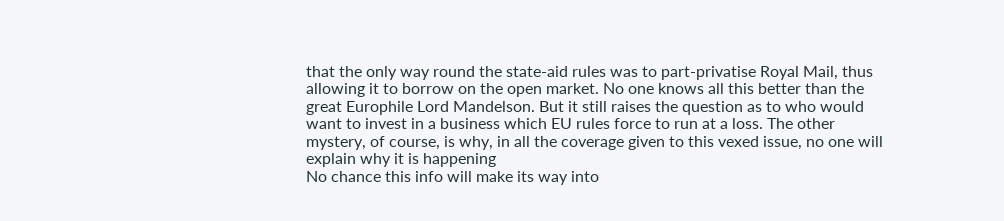that the only way round the state-aid rules was to part-privatise Royal Mail, thus allowing it to borrow on the open market. No one knows all this better than the great Europhile Lord Mandelson. But it still raises the question as to who would want to invest in a business which EU rules force to run at a loss. The other mystery, of course, is why, in all the coverage given to this vexed issue, no one will explain why it is happening
No chance this info will make its way into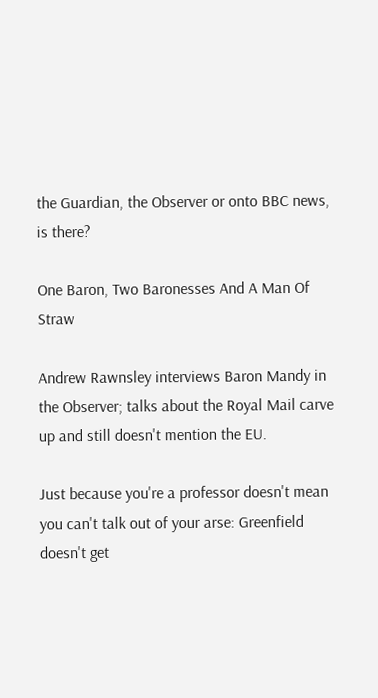the Guardian, the Observer or onto BBC news, is there?

One Baron, Two Baronesses And A Man Of Straw

Andrew Rawnsley interviews Baron Mandy in the Observer; talks about the Royal Mail carve up and still doesn't mention the EU.

Just because you're a professor doesn't mean you can't talk out of your arse: Greenfield doesn't get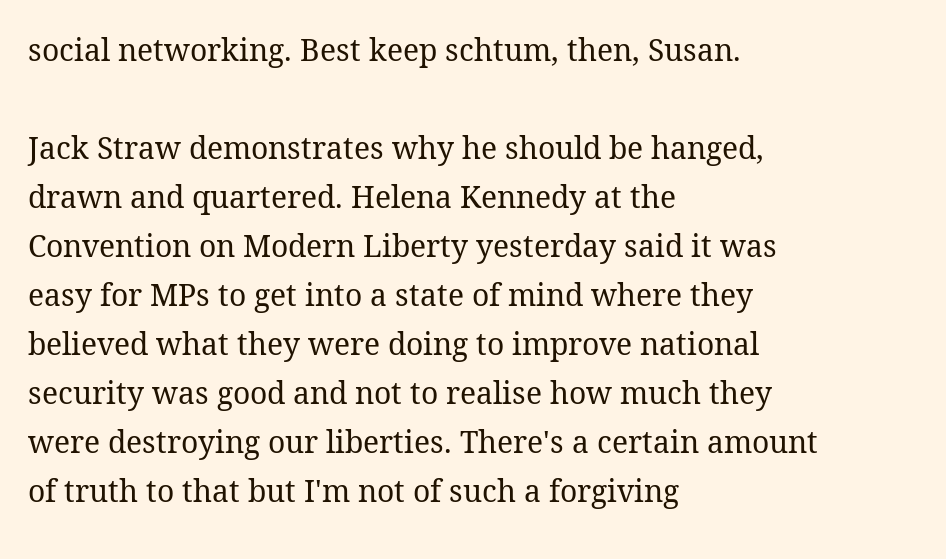social networking. Best keep schtum, then, Susan.

Jack Straw demonstrates why he should be hanged, drawn and quartered. Helena Kennedy at the Convention on Modern Liberty yesterday said it was easy for MPs to get into a state of mind where they believed what they were doing to improve national security was good and not to realise how much they were destroying our liberties. There's a certain amount of truth to that but I'm not of such a forgiving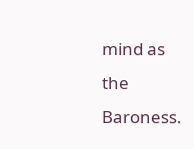mind as the Baroness.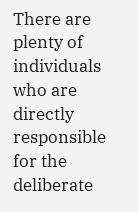There are plenty of individuals who are directly responsible for the deliberate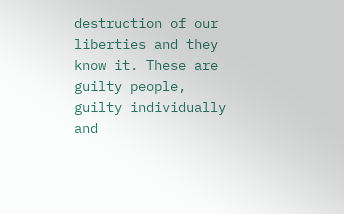destruction of our liberties and they know it. These are guilty people, guilty individually and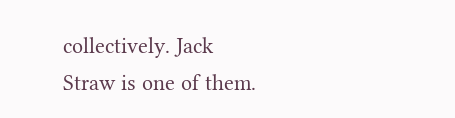collectively. Jack Straw is one of them.